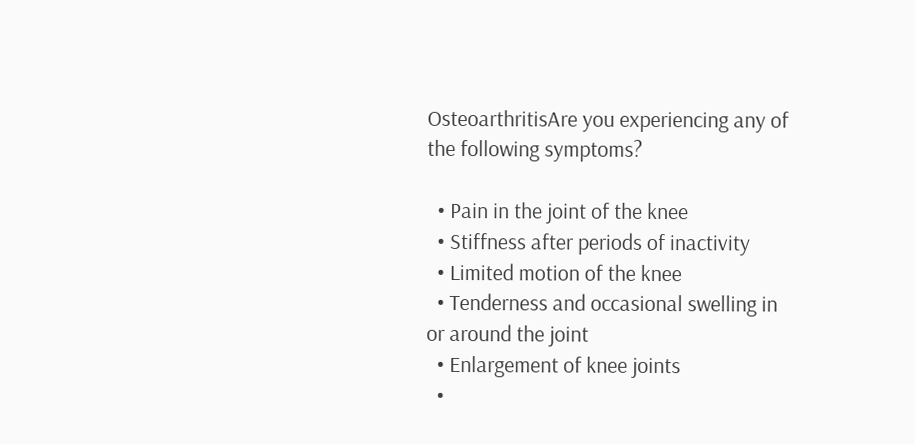OsteoarthritisAre you experiencing any of the following symptoms?

  • Pain in the joint of the knee
  • Stiffness after periods of inactivity
  • Limited motion of the knee
  • Tenderness and occasional swelling in or around the joint
  • Enlargement of knee joints
  •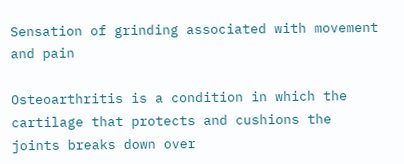Sensation of grinding associated with movement and pain

Osteoarthritis is a condition in which the cartilage that protects and cushions the joints breaks down over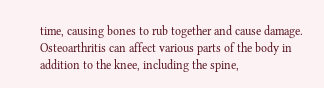time, causing bones to rub together and cause damage. Osteoarthritis can affect various parts of the body in addition to the knee, including the spine,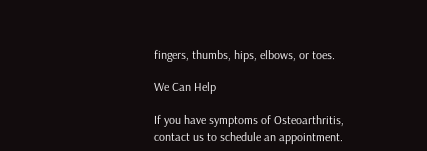fingers, thumbs, hips, elbows, or toes.

We Can Help

If you have symptoms of Osteoarthritis, contact us to schedule an appointment.